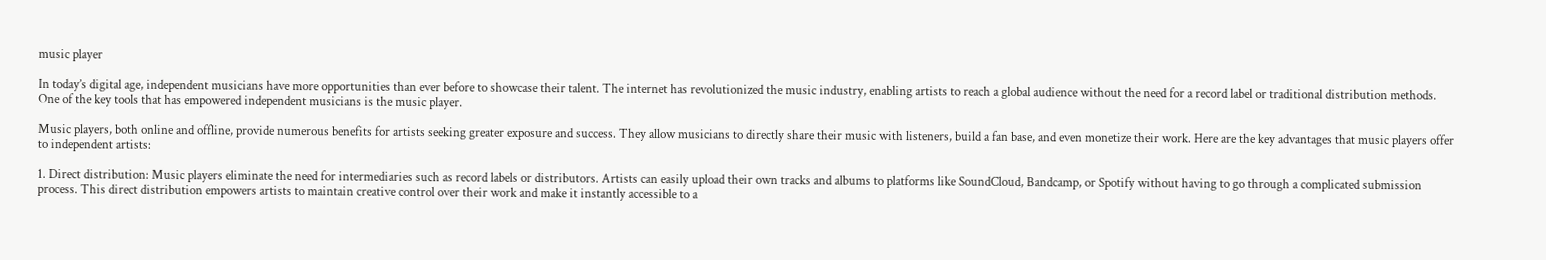music player

In today’s digital age, independent musicians have more opportunities than ever before to showcase their talent. The internet has revolutionized the music industry, enabling artists to reach a global audience without the need for a record label or traditional distribution methods. One of the key tools that has empowered independent musicians is the music player.

Music players, both online and offline, provide numerous benefits for artists seeking greater exposure and success. They allow musicians to directly share their music with listeners, build a fan base, and even monetize their work. Here are the key advantages that music players offer to independent artists:

1. Direct distribution: Music players eliminate the need for intermediaries such as record labels or distributors. Artists can easily upload their own tracks and albums to platforms like SoundCloud, Bandcamp, or Spotify without having to go through a complicated submission process. This direct distribution empowers artists to maintain creative control over their work and make it instantly accessible to a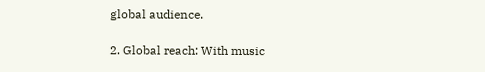global audience.

2. Global reach: With music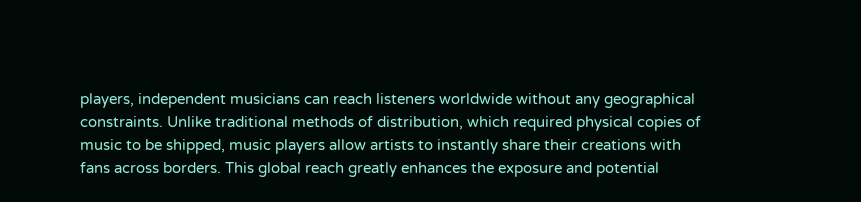players, independent musicians can reach listeners worldwide without any geographical constraints. Unlike traditional methods of distribution, which required physical copies of music to be shipped, music players allow artists to instantly share their creations with fans across borders. This global reach greatly enhances the exposure and potential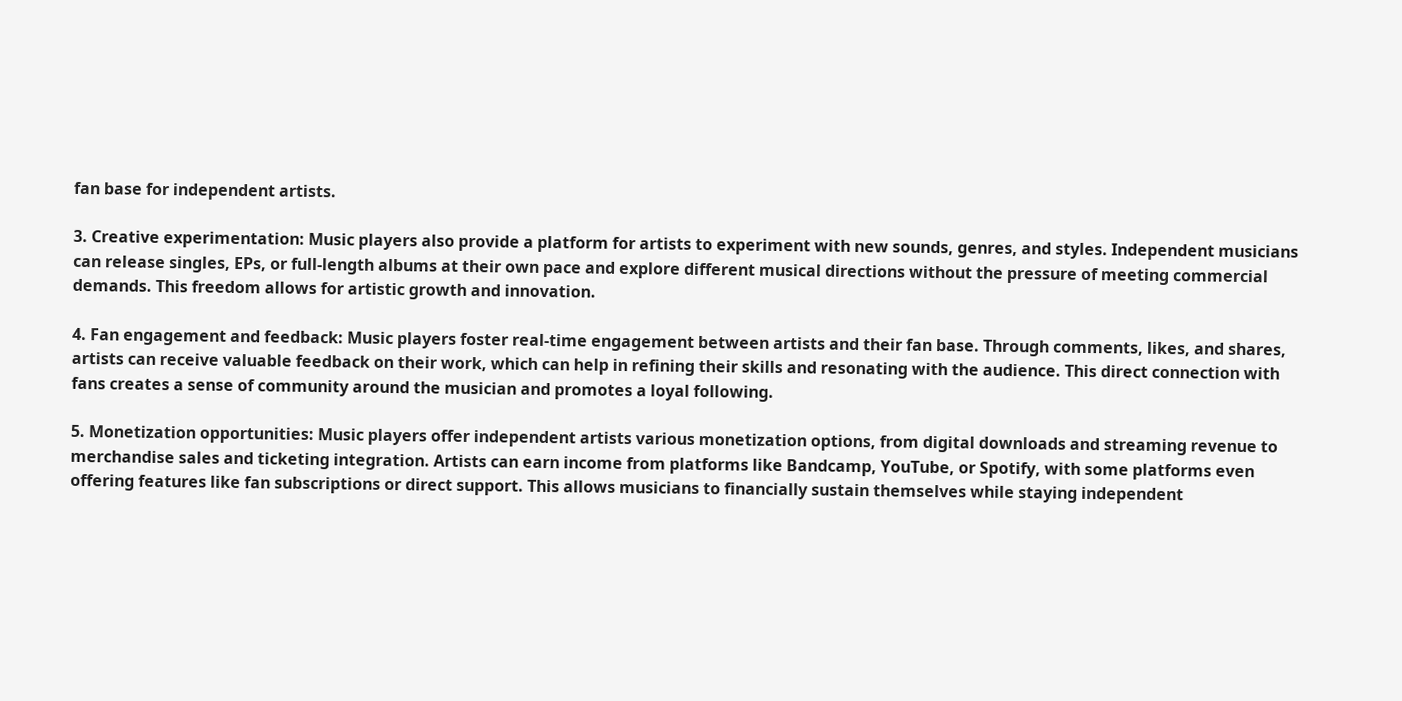fan base for independent artists.

3. Creative experimentation: Music players also provide a platform for artists to experiment with new sounds, genres, and styles. Independent musicians can release singles, EPs, or full-length albums at their own pace and explore different musical directions without the pressure of meeting commercial demands. This freedom allows for artistic growth and innovation.

4. Fan engagement and feedback: Music players foster real-time engagement between artists and their fan base. Through comments, likes, and shares, artists can receive valuable feedback on their work, which can help in refining their skills and resonating with the audience. This direct connection with fans creates a sense of community around the musician and promotes a loyal following.

5. Monetization opportunities: Music players offer independent artists various monetization options, from digital downloads and streaming revenue to merchandise sales and ticketing integration. Artists can earn income from platforms like Bandcamp, YouTube, or Spotify, with some platforms even offering features like fan subscriptions or direct support. This allows musicians to financially sustain themselves while staying independent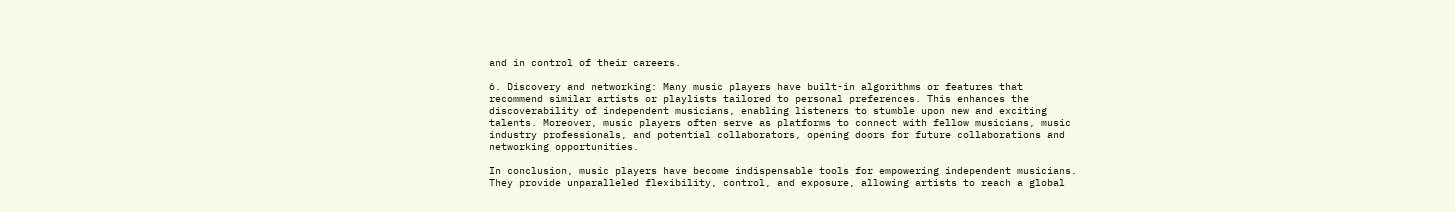and in control of their careers.

6. Discovery and networking: Many music players have built-in algorithms or features that recommend similar artists or playlists tailored to personal preferences. This enhances the discoverability of independent musicians, enabling listeners to stumble upon new and exciting talents. Moreover, music players often serve as platforms to connect with fellow musicians, music industry professionals, and potential collaborators, opening doors for future collaborations and networking opportunities.

In conclusion, music players have become indispensable tools for empowering independent musicians. They provide unparalleled flexibility, control, and exposure, allowing artists to reach a global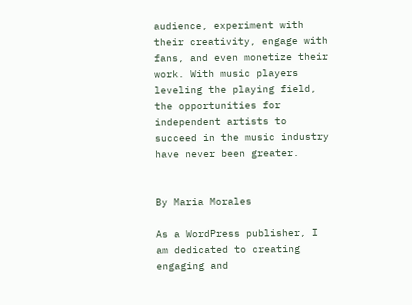audience, experiment with their creativity, engage with fans, and even monetize their work. With music players leveling the playing field, the opportunities for independent artists to succeed in the music industry have never been greater.


By Maria Morales

As a WordPress publisher, I am dedicated to creating engaging and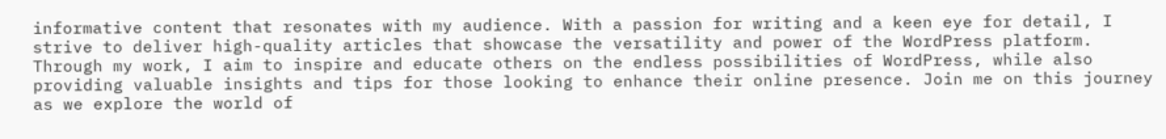informative content that resonates with my audience. With a passion for writing and a keen eye for detail, I strive to deliver high-quality articles that showcase the versatility and power of the WordPress platform. Through my work, I aim to inspire and educate others on the endless possibilities of WordPress, while also providing valuable insights and tips for those looking to enhance their online presence. Join me on this journey as we explore the world of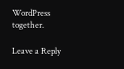WordPress together.

Leave a Reply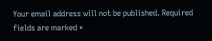Your email address will not be published. Required fields are marked *